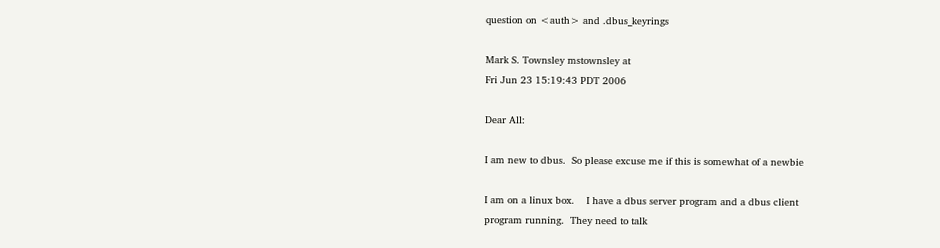question on <auth> and .dbus_keyrings

Mark S. Townsley mstownsley at
Fri Jun 23 15:19:43 PDT 2006

Dear All:

I am new to dbus.  So please excuse me if this is somewhat of a newbie

I am on a linux box.    I have a dbus server program and a dbus client
program running.  They need to talk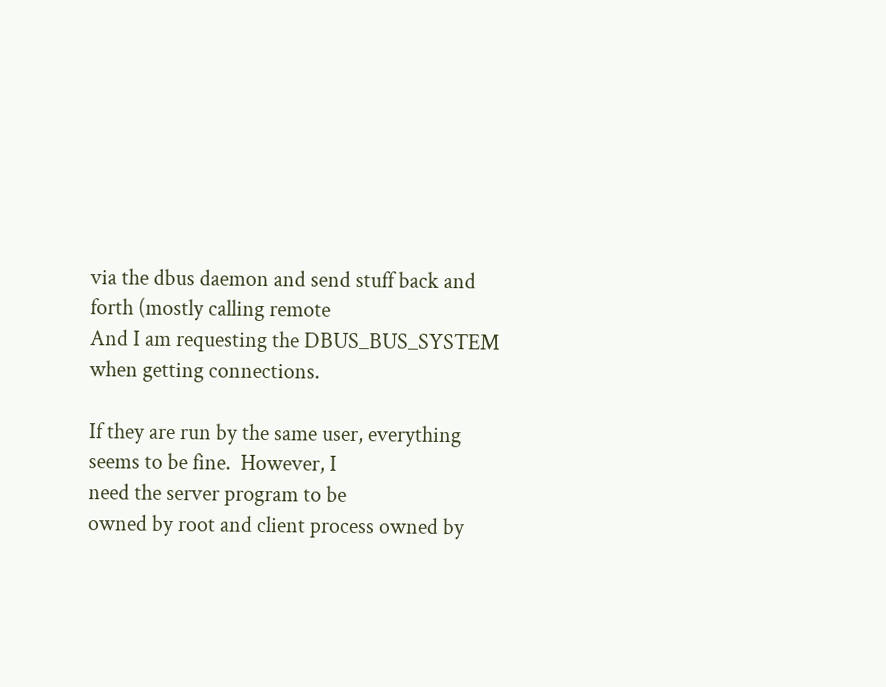via the dbus daemon and send stuff back and forth (mostly calling remote
And I am requesting the DBUS_BUS_SYSTEM when getting connections.

If they are run by the same user, everything seems to be fine.  However, I
need the server program to be
owned by root and client process owned by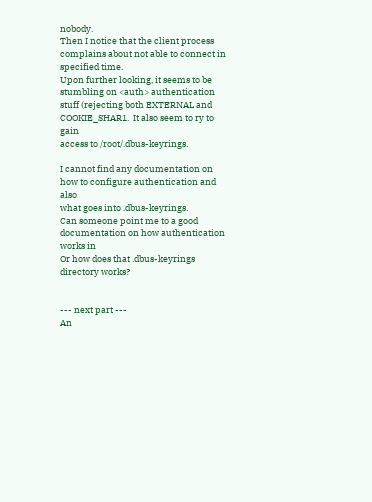nobody.
Then I notice that the client process complains about not able to connect in
specified time.
Upon further looking, it seems to be stumbling on <auth> authentication
stuff (rejecting both EXTERNAL and COOKIE_SHAR1.  It also seem to ry to gain
access to /root/.dbus-keyrings.

I cannot find any documentation on how to configure authentication and also
what goes into .dbus-keyrings.
Can someone point me to a good documentation on how authentication works in
Or how does that .dbus-keyrings directory works?


--- next part ---
An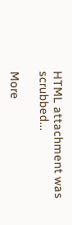HTML attachment was scrubbed...

More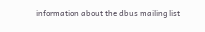information about the dbus mailing list